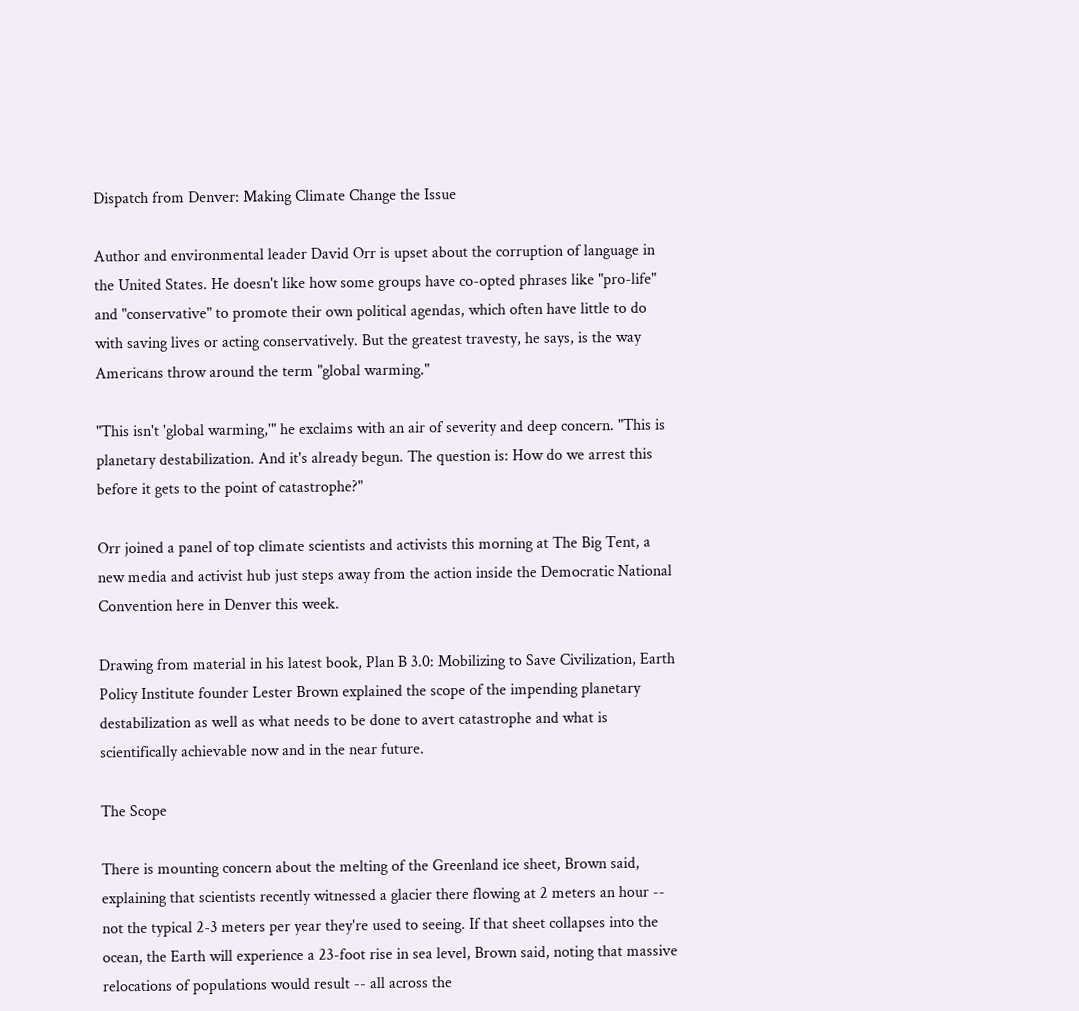Dispatch from Denver: Making Climate Change the Issue

Author and environmental leader David Orr is upset about the corruption of language in the United States. He doesn't like how some groups have co-opted phrases like "pro-life" and "conservative" to promote their own political agendas, which often have little to do with saving lives or acting conservatively. But the greatest travesty, he says, is the way Americans throw around the term "global warming."

"This isn't 'global warming,'" he exclaims with an air of severity and deep concern. "This is planetary destabilization. And it's already begun. The question is: How do we arrest this before it gets to the point of catastrophe?"

Orr joined a panel of top climate scientists and activists this morning at The Big Tent, a new media and activist hub just steps away from the action inside the Democratic National Convention here in Denver this week.

Drawing from material in his latest book, Plan B 3.0: Mobilizing to Save Civilization, Earth Policy Institute founder Lester Brown explained the scope of the impending planetary destabilization as well as what needs to be done to avert catastrophe and what is scientifically achievable now and in the near future.

The Scope

There is mounting concern about the melting of the Greenland ice sheet, Brown said, explaining that scientists recently witnessed a glacier there flowing at 2 meters an hour -- not the typical 2-3 meters per year they're used to seeing. If that sheet collapses into the ocean, the Earth will experience a 23-foot rise in sea level, Brown said, noting that massive relocations of populations would result -- all across the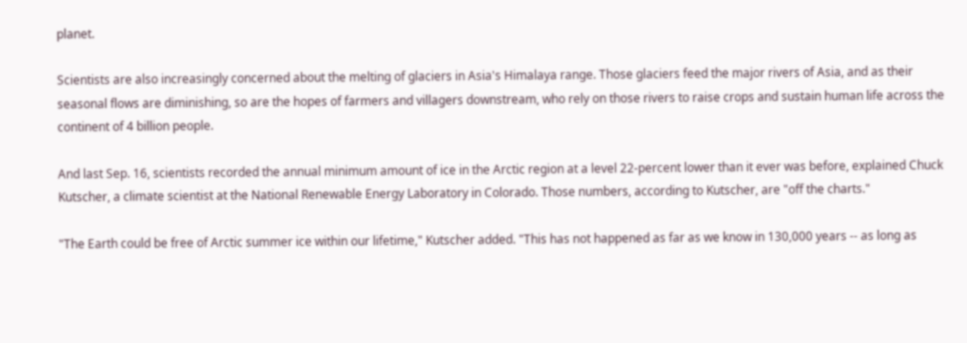planet.

Scientists are also increasingly concerned about the melting of glaciers in Asia's Himalaya range. Those glaciers feed the major rivers of Asia, and as their seasonal flows are diminishing, so are the hopes of farmers and villagers downstream, who rely on those rivers to raise crops and sustain human life across the continent of 4 billion people.

And last Sep. 16, scientists recorded the annual minimum amount of ice in the Arctic region at a level 22-percent lower than it ever was before, explained Chuck Kutscher, a climate scientist at the National Renewable Energy Laboratory in Colorado. Those numbers, according to Kutscher, are "off the charts."

"The Earth could be free of Arctic summer ice within our lifetime," Kutscher added. "This has not happened as far as we know in 130,000 years -- as long as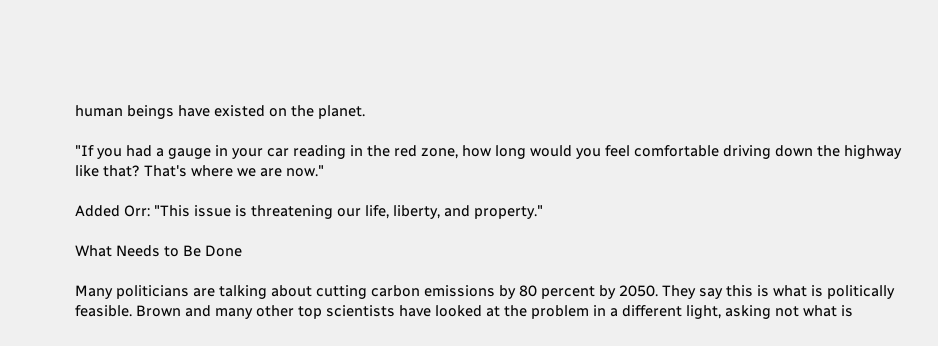human beings have existed on the planet.

"If you had a gauge in your car reading in the red zone, how long would you feel comfortable driving down the highway like that? That's where we are now."

Added Orr: "This issue is threatening our life, liberty, and property."

What Needs to Be Done

Many politicians are talking about cutting carbon emissions by 80 percent by 2050. They say this is what is politically feasible. Brown and many other top scientists have looked at the problem in a different light, asking not what is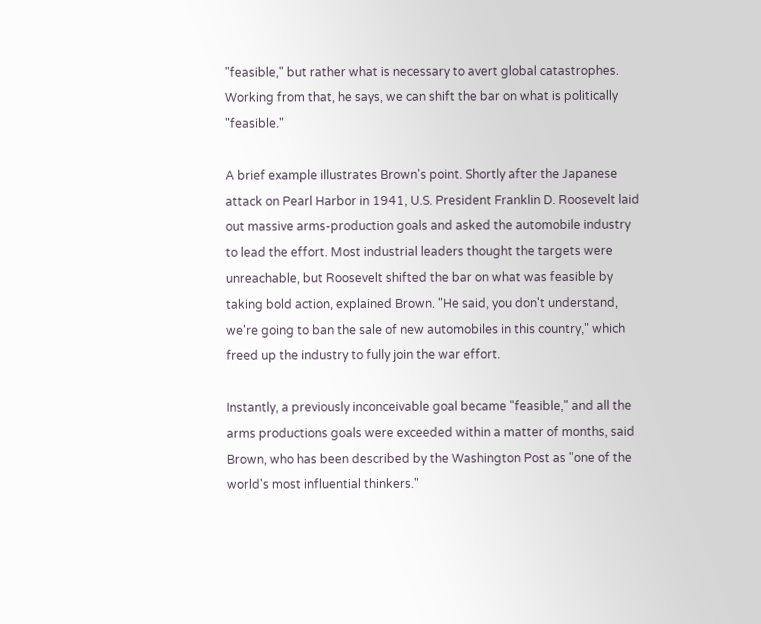"feasible," but rather what is necessary to avert global catastrophes. Working from that, he says, we can shift the bar on what is politically "feasible."

A brief example illustrates Brown's point. Shortly after the Japanese attack on Pearl Harbor in 1941, U.S. President Franklin D. Roosevelt laid out massive arms-production goals and asked the automobile industry to lead the effort. Most industrial leaders thought the targets were unreachable, but Roosevelt shifted the bar on what was feasible by taking bold action, explained Brown. "He said, you don't understand, we're going to ban the sale of new automobiles in this country," which freed up the industry to fully join the war effort.

Instantly, a previously inconceivable goal became "feasible," and all the arms productions goals were exceeded within a matter of months, said Brown, who has been described by the Washington Post as "one of the world's most influential thinkers."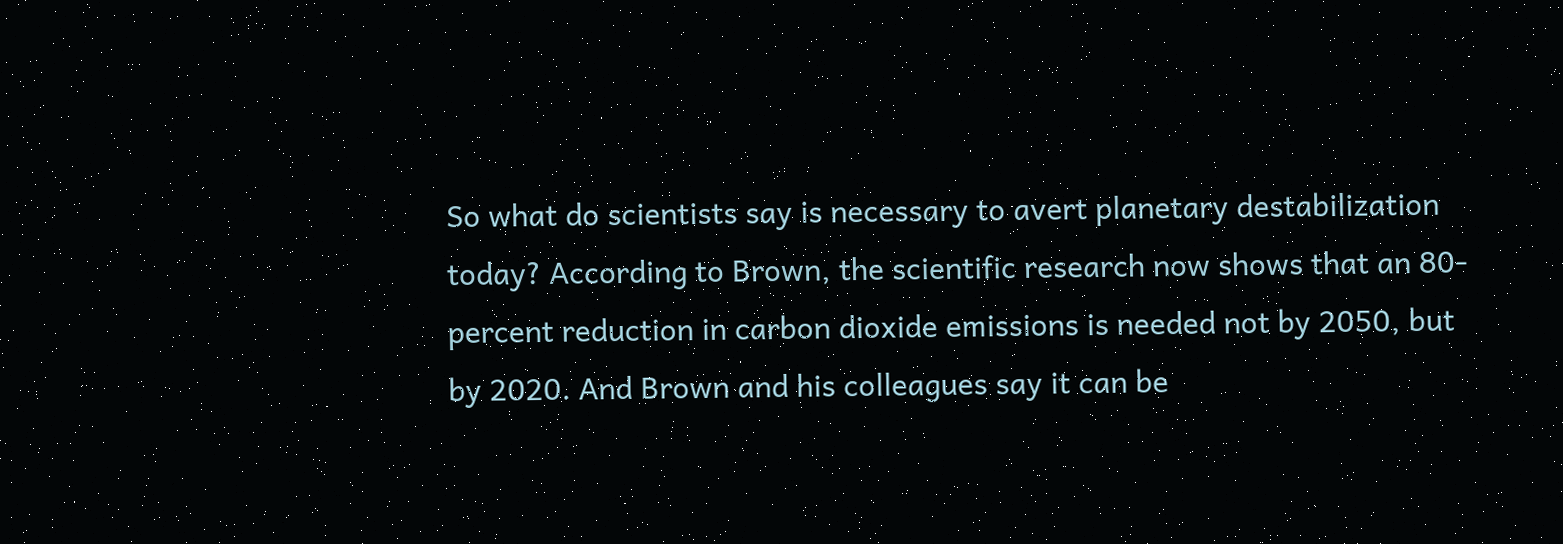So what do scientists say is necessary to avert planetary destabilization today? According to Brown, the scientific research now shows that an 80-percent reduction in carbon dioxide emissions is needed not by 2050, but by 2020. And Brown and his colleagues say it can be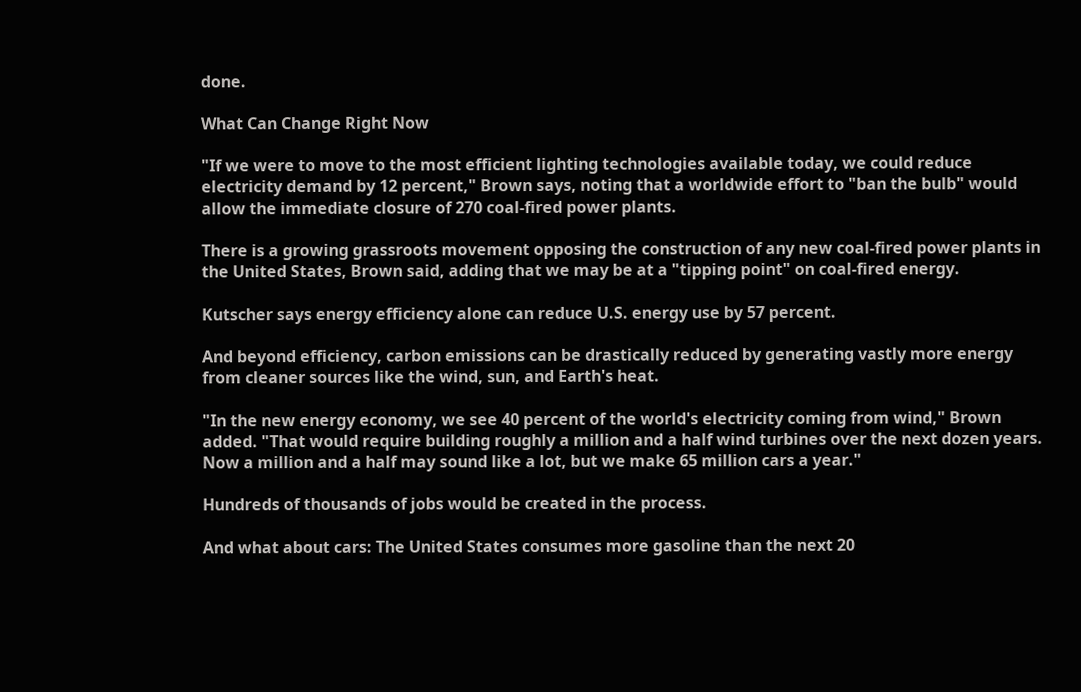done.

What Can Change Right Now

"If we were to move to the most efficient lighting technologies available today, we could reduce electricity demand by 12 percent," Brown says, noting that a worldwide effort to "ban the bulb" would allow the immediate closure of 270 coal-fired power plants.

There is a growing grassroots movement opposing the construction of any new coal-fired power plants in the United States, Brown said, adding that we may be at a "tipping point" on coal-fired energy.

Kutscher says energy efficiency alone can reduce U.S. energy use by 57 percent.

And beyond efficiency, carbon emissions can be drastically reduced by generating vastly more energy from cleaner sources like the wind, sun, and Earth's heat.

"In the new energy economy, we see 40 percent of the world's electricity coming from wind," Brown added. "That would require building roughly a million and a half wind turbines over the next dozen years. Now a million and a half may sound like a lot, but we make 65 million cars a year."

Hundreds of thousands of jobs would be created in the process.

And what about cars: The United States consumes more gasoline than the next 20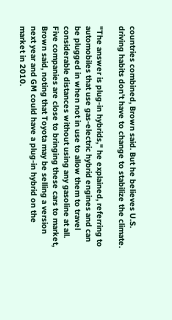countries combined, Brown said. But he believes U.S. driving habits don't have to change to stabilize the climate.

"The answer is plug-in hybrids," he explained, referring to automobiles that use gas-electric hybrid engines and can be plugged in when not in use to allow them to travel considerable distances without using any gasoline at all. Five companies are close to bringing these cars to market, Brown said, noting that Toyota may be selling a version next year and GM could have a plug-in hybrid on the market in 2010.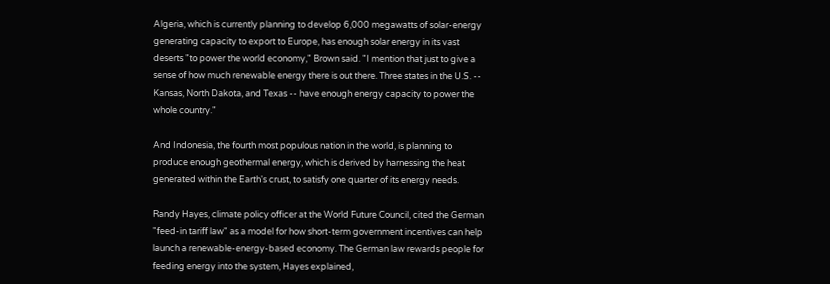Algeria, which is currently planning to develop 6,000 megawatts of solar-energy generating capacity to export to Europe, has enough solar energy in its vast deserts "to power the world economy," Brown said. "I mention that just to give a sense of how much renewable energy there is out there. Three states in the U.S. -- Kansas, North Dakota, and Texas -- have enough energy capacity to power the whole country."

And Indonesia, the fourth most populous nation in the world, is planning to produce enough geothermal energy, which is derived by harnessing the heat generated within the Earth's crust, to satisfy one quarter of its energy needs.

Randy Hayes, climate policy officer at the World Future Council, cited the German "feed-in tariff law" as a model for how short-term government incentives can help launch a renewable-energy-based economy. The German law rewards people for feeding energy into the system, Hayes explained,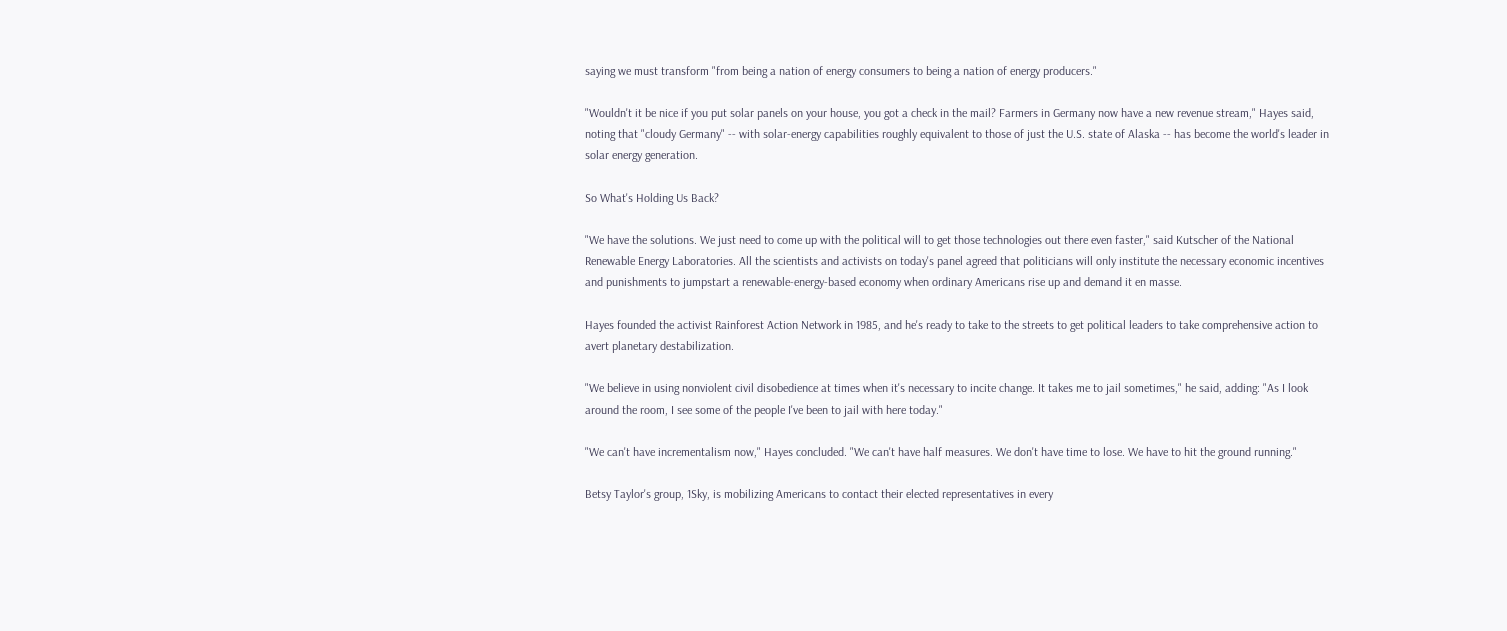saying we must transform "from being a nation of energy consumers to being a nation of energy producers."

"Wouldn't it be nice if you put solar panels on your house, you got a check in the mail? Farmers in Germany now have a new revenue stream," Hayes said, noting that "cloudy Germany" -- with solar-energy capabilities roughly equivalent to those of just the U.S. state of Alaska -- has become the world's leader in solar energy generation.

So What's Holding Us Back?

"We have the solutions. We just need to come up with the political will to get those technologies out there even faster," said Kutscher of the National Renewable Energy Laboratories. All the scientists and activists on today's panel agreed that politicians will only institute the necessary economic incentives and punishments to jumpstart a renewable-energy-based economy when ordinary Americans rise up and demand it en masse.

Hayes founded the activist Rainforest Action Network in 1985, and he's ready to take to the streets to get political leaders to take comprehensive action to avert planetary destabilization.

"We believe in using nonviolent civil disobedience at times when it's necessary to incite change. It takes me to jail sometimes," he said, adding: "As I look around the room, I see some of the people I've been to jail with here today."

"We can't have incrementalism now," Hayes concluded. "We can't have half measures. We don't have time to lose. We have to hit the ground running."

Betsy Taylor's group, 1Sky, is mobilizing Americans to contact their elected representatives in every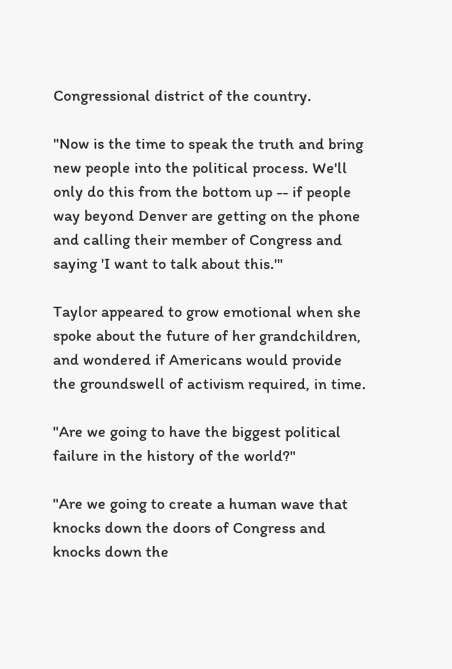Congressional district of the country.

"Now is the time to speak the truth and bring new people into the political process. We'll only do this from the bottom up -- if people way beyond Denver are getting on the phone and calling their member of Congress and saying 'I want to talk about this.'"

Taylor appeared to grow emotional when she spoke about the future of her grandchildren, and wondered if Americans would provide the groundswell of activism required, in time.

"Are we going to have the biggest political failure in the history of the world?"

"Are we going to create a human wave that knocks down the doors of Congress and knocks down the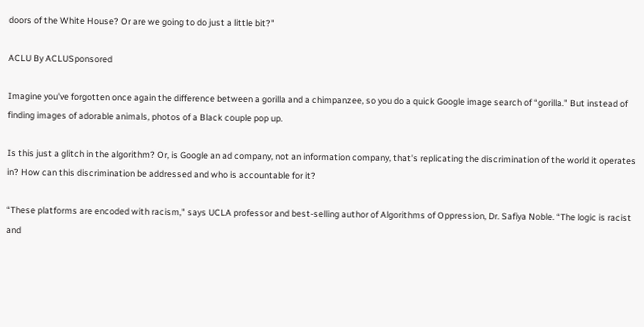doors of the White House? Or are we going to do just a little bit?"

ACLU By ACLUSponsored

Imagine you've forgotten once again the difference between a gorilla and a chimpanzee, so you do a quick Google image search of “gorilla." But instead of finding images of adorable animals, photos of a Black couple pop up.

Is this just a glitch in the algorithm? Or, is Google an ad company, not an information company, that's replicating the discrimination of the world it operates in? How can this discrimination be addressed and who is accountable for it?

“These platforms are encoded with racism," says UCLA professor and best-selling author of Algorithms of Oppression, Dr. Safiya Noble. “The logic is racist and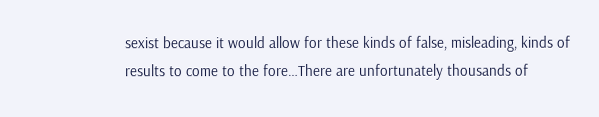sexist because it would allow for these kinds of false, misleading, kinds of results to come to the fore…There are unfortunately thousands of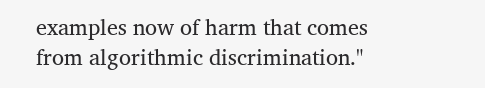examples now of harm that comes from algorithmic discrimination."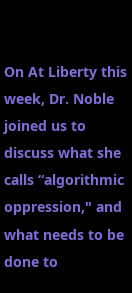On At Liberty this week, Dr. Noble joined us to discuss what she calls “algorithmic oppression," and what needs to be done to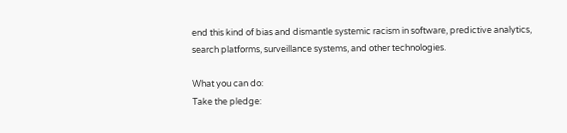end this kind of bias and dismantle systemic racism in software, predictive analytics, search platforms, surveillance systems, and other technologies.

What you can do:
Take the pledge: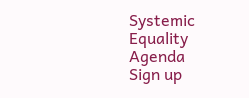Systemic Equality Agenda
Sign up